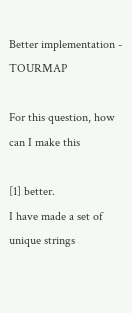Better implementation - TOURMAP

For this question, how can I make this

[1] better.
I have made a set of unique strings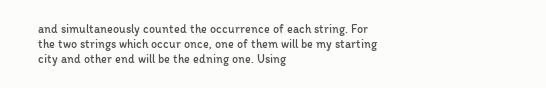and simultaneously counted the occurrence of each string. For the two strings which occur once, one of them will be my starting city and other end will be the edning one. Using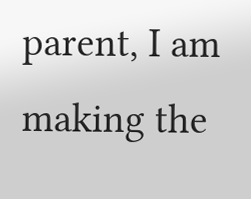parent, I am making the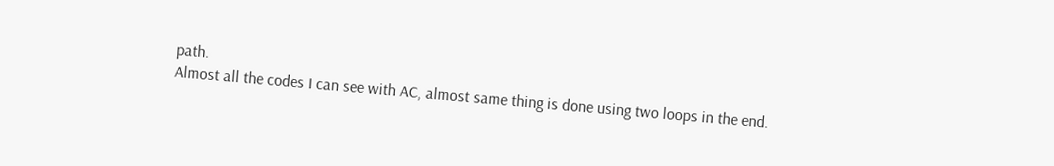path.
Almost all the codes I can see with AC, almost same thing is done using two loops in the end.